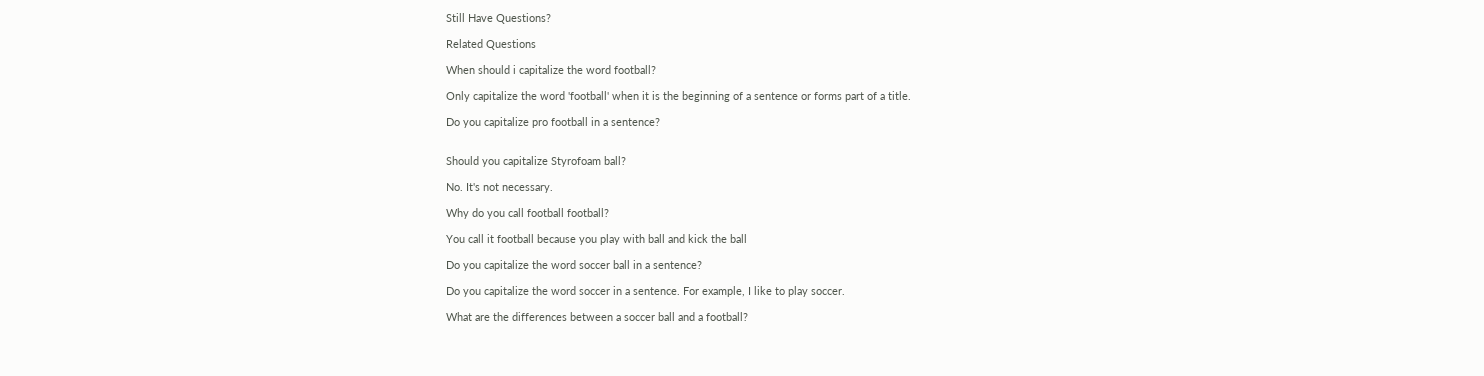Still Have Questions?

Related Questions

When should i capitalize the word football?

Only capitalize the word 'football' when it is the beginning of a sentence or forms part of a title.

Do you capitalize pro football in a sentence?


Should you capitalize Styrofoam ball?

No. It's not necessary.

Why do you call football football?

You call it football because you play with ball and kick the ball

Do you capitalize the word soccer ball in a sentence?

Do you capitalize the word soccer in a sentence. For example, I like to play soccer.

What are the differences between a soccer ball and a football?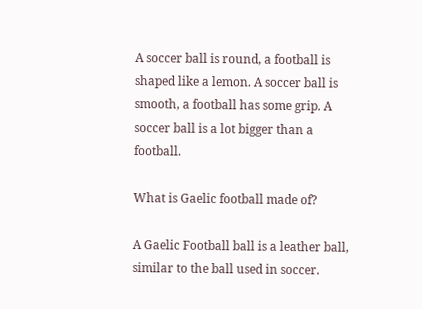A soccer ball is round, a football is shaped like a lemon. A soccer ball is smooth, a football has some grip. A soccer ball is a lot bigger than a football.

What is Gaelic football made of?

A Gaelic Football ball is a leather ball, similar to the ball used in soccer.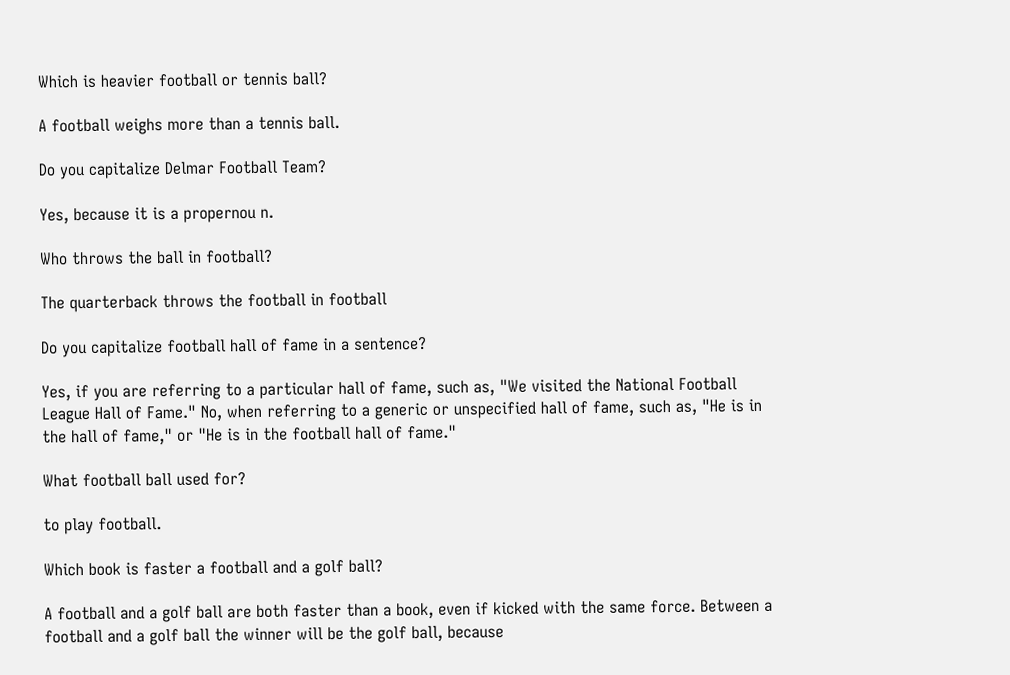Which is heavier football or tennis ball?

A football weighs more than a tennis ball.

Do you capitalize Delmar Football Team?

Yes, because it is a propernou n.

Who throws the ball in football?

The quarterback throws the football in football

Do you capitalize football hall of fame in a sentence?

Yes, if you are referring to a particular hall of fame, such as, "We visited the National Football League Hall of Fame." No, when referring to a generic or unspecified hall of fame, such as, "He is in the hall of fame," or "He is in the football hall of fame."

What football ball used for?

to play football.

Which book is faster a football and a golf ball?

A football and a golf ball are both faster than a book, even if kicked with the same force. Between a football and a golf ball the winner will be the golf ball, because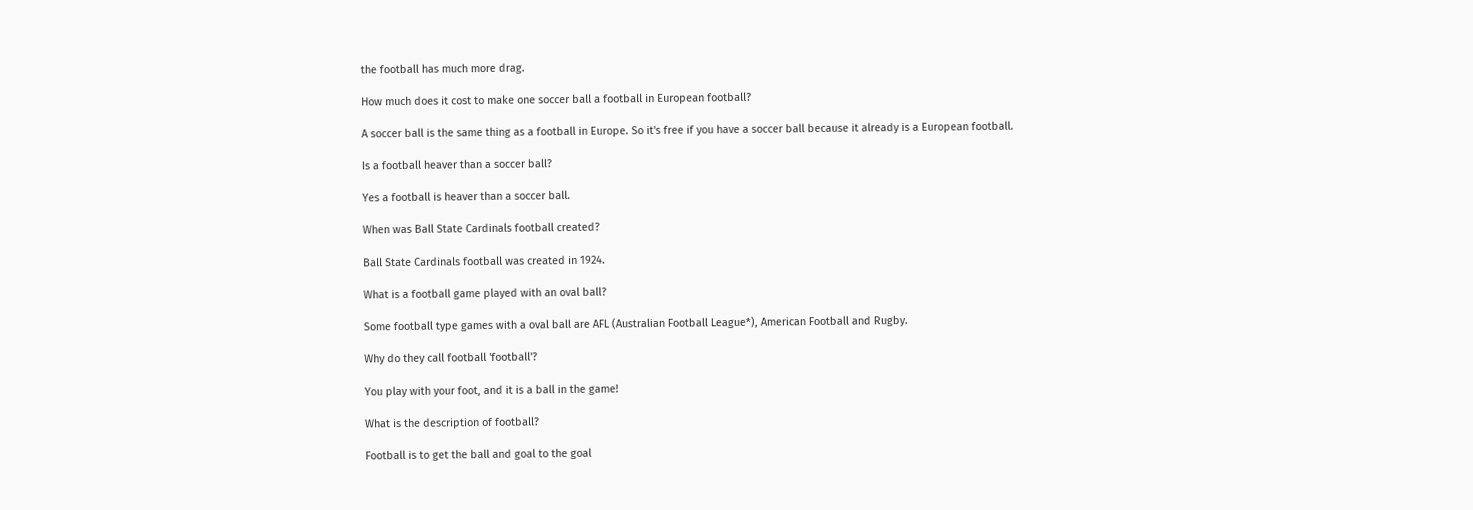the football has much more drag.

How much does it cost to make one soccer ball a football in European football?

A soccer ball is the same thing as a football in Europe. So it's free if you have a soccer ball because it already is a European football.

Is a football heaver than a soccer ball?

Yes a football is heaver than a soccer ball.

When was Ball State Cardinals football created?

Ball State Cardinals football was created in 1924.

What is a football game played with an oval ball?

Some football type games with a oval ball are AFL (Australian Football League*), American Football and Rugby.

Why do they call football 'football'?

You play with your foot, and it is a ball in the game!

What is the description of football?

Football is to get the ball and goal to the goal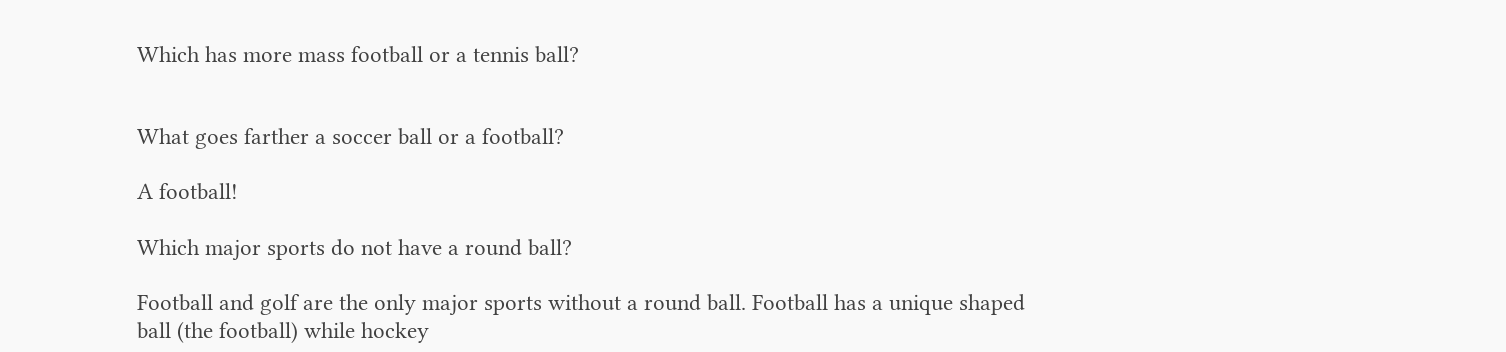Which has more mass football or a tennis ball?


What goes farther a soccer ball or a football?

A football!

Which major sports do not have a round ball?

Football and golf are the only major sports without a round ball. Football has a unique shaped ball (the football) while hockey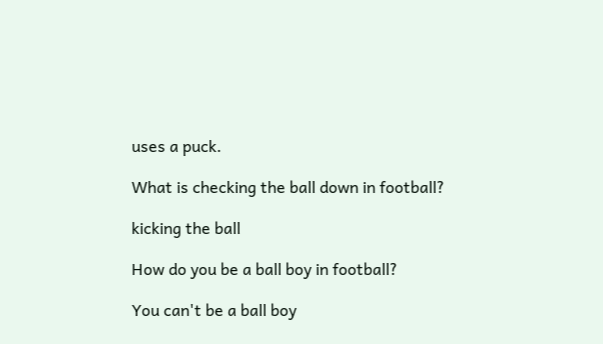uses a puck.

What is checking the ball down in football?

kicking the ball

How do you be a ball boy in football?

You can't be a ball boy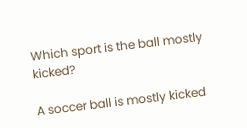Which sport is the ball mostly kicked?

A soccer ball is mostly kicked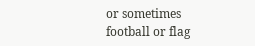or sometimes football or flag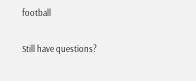football

Still have questions?